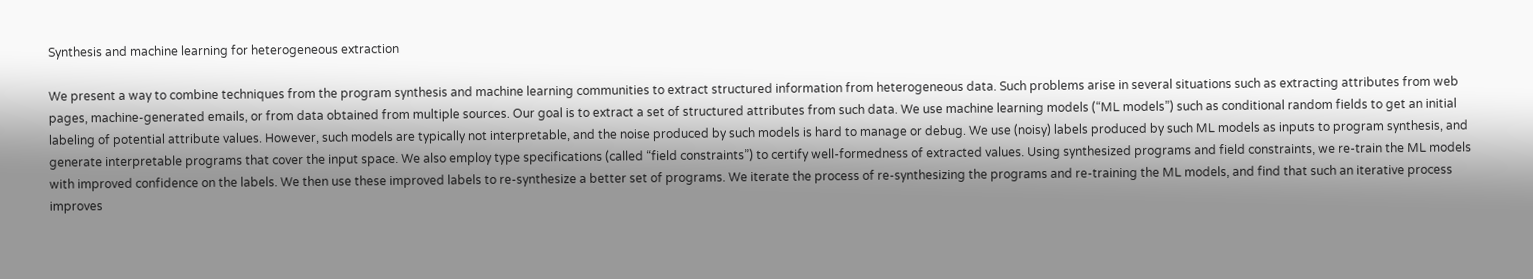Synthesis and machine learning for heterogeneous extraction

We present a way to combine techniques from the program synthesis and machine learning communities to extract structured information from heterogeneous data. Such problems arise in several situations such as extracting attributes from web pages, machine-generated emails, or from data obtained from multiple sources. Our goal is to extract a set of structured attributes from such data. We use machine learning models (“ML models”) such as conditional random fields to get an initial labeling of potential attribute values. However, such models are typically not interpretable, and the noise produced by such models is hard to manage or debug. We use (noisy) labels produced by such ML models as inputs to program synthesis, and generate interpretable programs that cover the input space. We also employ type specifications (called “field constraints”) to certify well-formedness of extracted values. Using synthesized programs and field constraints, we re-train the ML models with improved confidence on the labels. We then use these improved labels to re-synthesize a better set of programs. We iterate the process of re-synthesizing the programs and re-training the ML models, and find that such an iterative process improves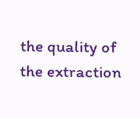the quality of the extraction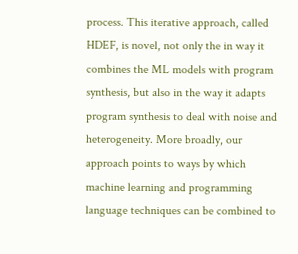process. This iterative approach, called HDEF, is novel, not only the in way it combines the ML models with program synthesis, but also in the way it adapts program synthesis to deal with noise and heterogeneity. More broadly, our approach points to ways by which machine learning and programming language techniques can be combined to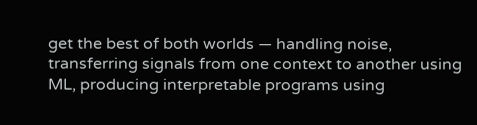get the best of both worlds — handling noise, transferring signals from one context to another using ML, producing interpretable programs using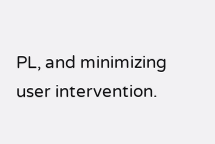PL, and minimizing user intervention.